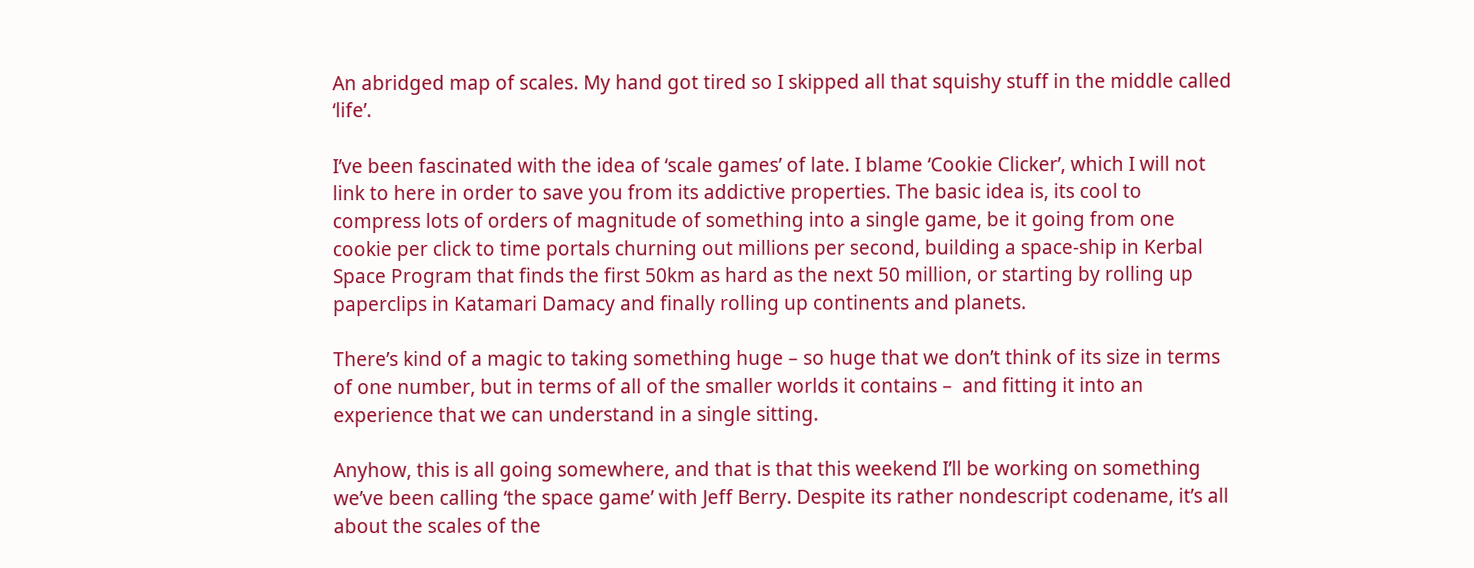An abridged map of scales. My hand got tired so I skipped all that squishy stuff in the middle called ‘life’.

I’ve been fascinated with the idea of ‘scale games’ of late. I blame ‘Cookie Clicker’, which I will not link to here in order to save you from its addictive properties. The basic idea is, its cool to compress lots of orders of magnitude of something into a single game, be it going from one cookie per click to time portals churning out millions per second, building a space-ship in Kerbal Space Program that finds the first 50km as hard as the next 50 million, or starting by rolling up paperclips in Katamari Damacy and finally rolling up continents and planets.

There’s kind of a magic to taking something huge – so huge that we don’t think of its size in terms of one number, but in terms of all of the smaller worlds it contains –  and fitting it into an experience that we can understand in a single sitting.

Anyhow, this is all going somewhere, and that is that this weekend I’ll be working on something we’ve been calling ‘the space game’ with Jeff Berry. Despite its rather nondescript codename, it’s all about the scales of the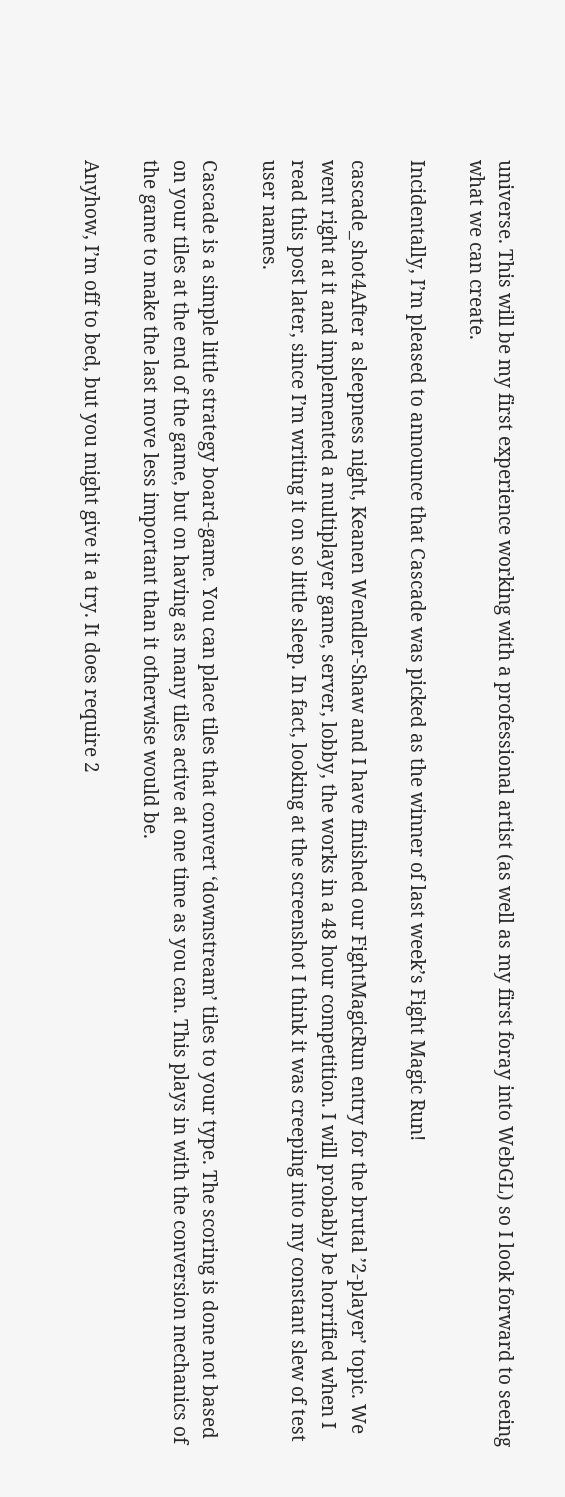universe. This will be my first experience working with a professional artist (as well as my first foray into WebGL) so I look forward to seeing what we can create.

Incidentally, I’m pleased to announce that Cascade was picked as the winner of last week’s Fight Magic Run!

cascade_shot4After a sleepness night, Keanen Wendler-Shaw and I have finished our FightMagicRun entry for the brutal ’2-player’ topic. We went right at it and implemented a multiplayer game, server, lobby, the works in a 48 hour competition. I will probably be horrified when I read this post later, since I’m writing it on so little sleep. In fact, looking at the screenshot I think it was creeping into my constant slew of test user names.

Cascade is a simple little strategy board-game. You can place tiles that convert ‘downstream’ tiles to your type. The scoring is done not based on your tiles at the end of the game, but on having as many tiles active at one time as you can. This plays in with the conversion mechanics of the game to make the last move less important than it otherwise would be.

Anyhow, I’m off to bed, but you might give it a try. It does require 2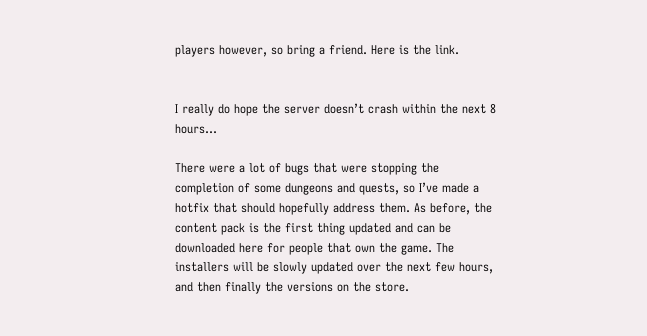players however, so bring a friend. Here is the link.


I really do hope the server doesn’t crash within the next 8 hours…

There were a lot of bugs that were stopping the completion of some dungeons and quests, so I’ve made a hotfix that should hopefully address them. As before, the content pack is the first thing updated and can be downloaded here for people that own the game. The installers will be slowly updated over the next few hours, and then finally the versions on the store.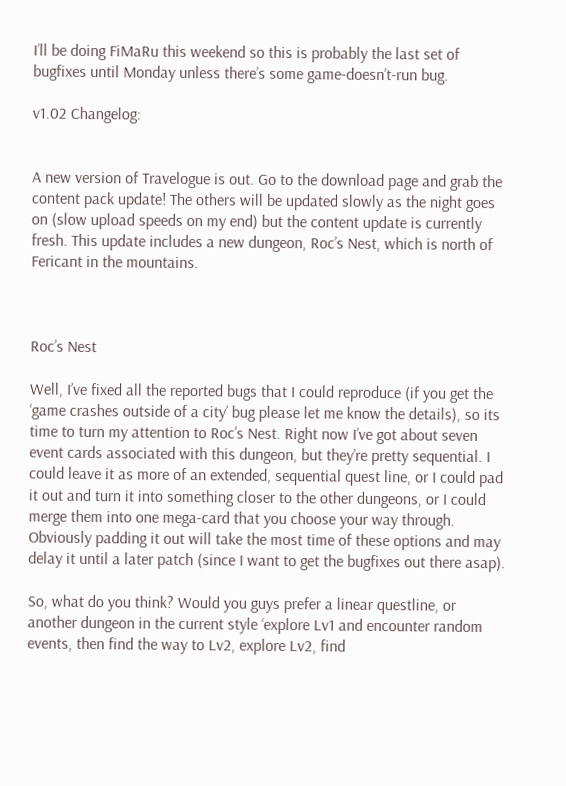I’ll be doing FiMaRu this weekend so this is probably the last set of bugfixes until Monday unless there’s some game-doesn’t-run bug.

v1.02 Changelog:


A new version of Travelogue is out. Go to the download page and grab the content pack update! The others will be updated slowly as the night goes on (slow upload speeds on my end) but the content update is currently fresh. This update includes a new dungeon, Roc’s Nest, which is north of Fericant in the mountains.



Roc’s Nest

Well, I’ve fixed all the reported bugs that I could reproduce (if you get the ‘game crashes outside of a city’ bug please let me know the details), so its time to turn my attention to Roc’s Nest. Right now I’ve got about seven event cards associated with this dungeon, but they’re pretty sequential. I could leave it as more of an extended, sequential quest line, or I could pad it out and turn it into something closer to the other dungeons, or I could merge them into one mega-card that you choose your way through. Obviously padding it out will take the most time of these options and may delay it until a later patch (since I want to get the bugfixes out there asap).

So, what do you think? Would you guys prefer a linear questline, or another dungeon in the current style ‘explore Lv1 and encounter random events, then find the way to Lv2, explore Lv2, find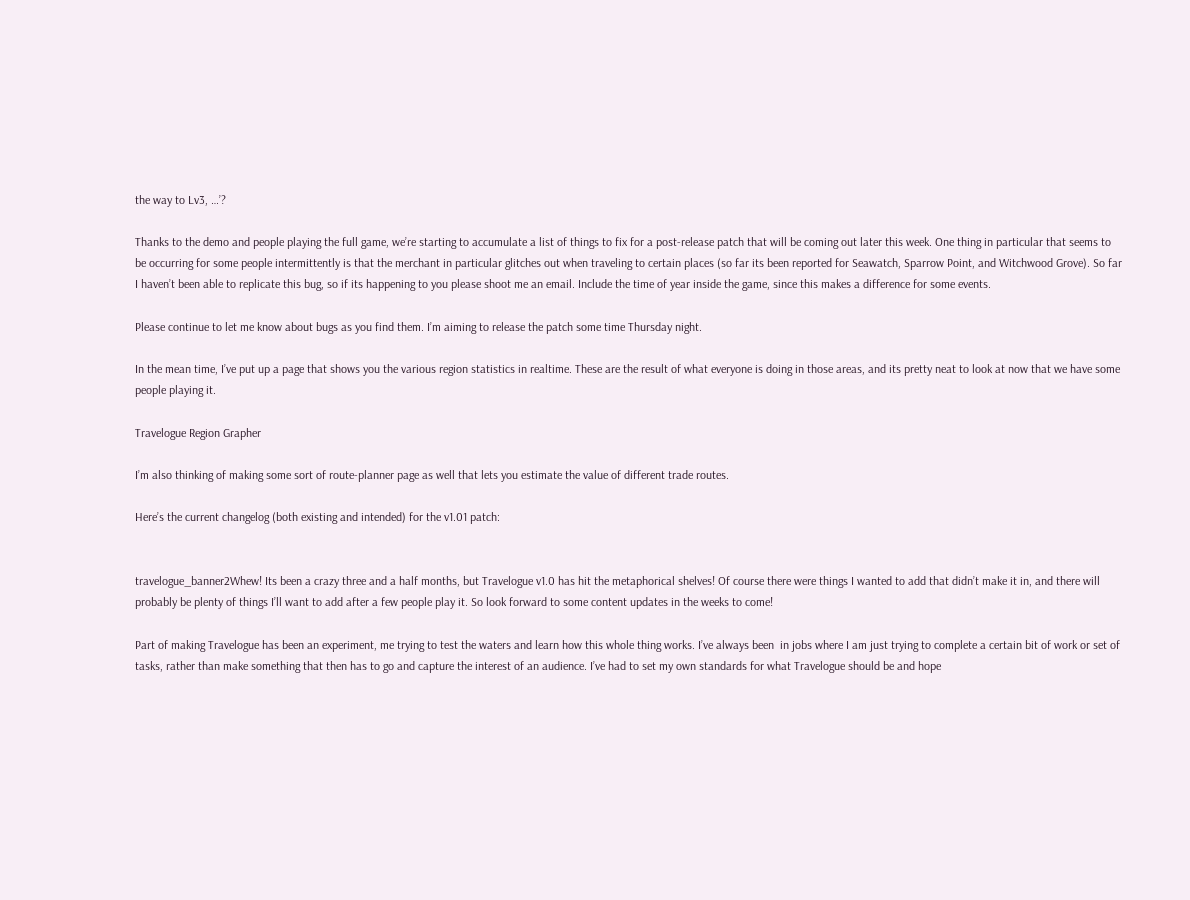the way to Lv3, …’?

Thanks to the demo and people playing the full game, we’re starting to accumulate a list of things to fix for a post-release patch that will be coming out later this week. One thing in particular that seems to be occurring for some people intermittently is that the merchant in particular glitches out when traveling to certain places (so far its been reported for Seawatch, Sparrow Point, and Witchwood Grove). So far I haven’t been able to replicate this bug, so if its happening to you please shoot me an email. Include the time of year inside the game, since this makes a difference for some events.

Please continue to let me know about bugs as you find them. I’m aiming to release the patch some time Thursday night.

In the mean time, I’ve put up a page that shows you the various region statistics in realtime. These are the result of what everyone is doing in those areas, and its pretty neat to look at now that we have some people playing it.

Travelogue Region Grapher

I’m also thinking of making some sort of route-planner page as well that lets you estimate the value of different trade routes.

Here’s the current changelog (both existing and intended) for the v1.01 patch:


travelogue_banner2Whew! Its been a crazy three and a half months, but Travelogue v1.0 has hit the metaphorical shelves! Of course there were things I wanted to add that didn’t make it in, and there will probably be plenty of things I’ll want to add after a few people play it. So look forward to some content updates in the weeks to come!

Part of making Travelogue has been an experiment, me trying to test the waters and learn how this whole thing works. I’ve always been  in jobs where I am just trying to complete a certain bit of work or set of tasks, rather than make something that then has to go and capture the interest of an audience. I’ve had to set my own standards for what Travelogue should be and hope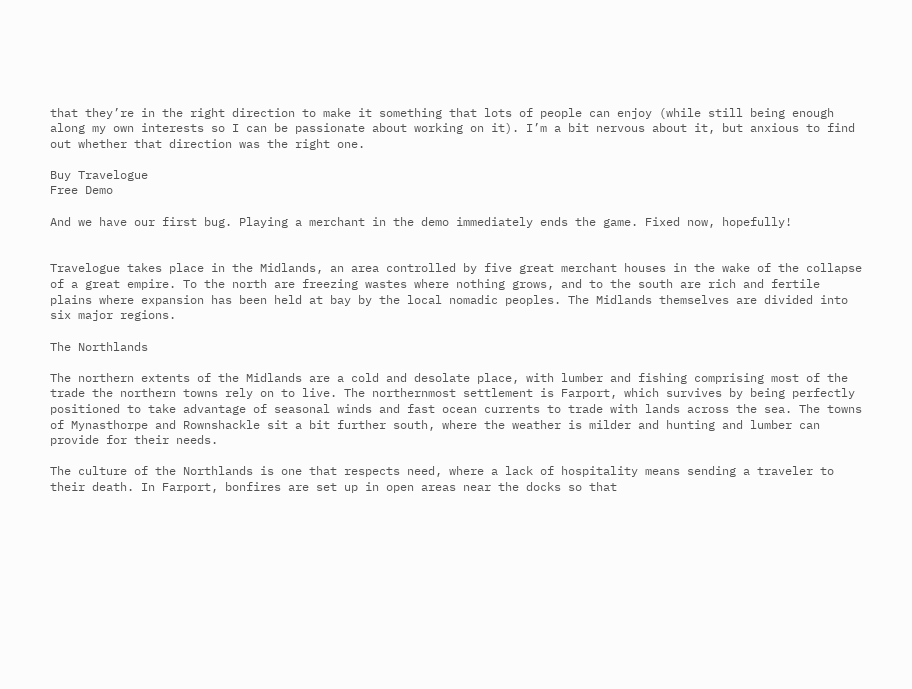that they’re in the right direction to make it something that lots of people can enjoy (while still being enough along my own interests so I can be passionate about working on it). I’m a bit nervous about it, but anxious to find out whether that direction was the right one.

Buy Travelogue
Free Demo

And we have our first bug. Playing a merchant in the demo immediately ends the game. Fixed now, hopefully!


Travelogue takes place in the Midlands, an area controlled by five great merchant houses in the wake of the collapse of a great empire. To the north are freezing wastes where nothing grows, and to the south are rich and fertile plains where expansion has been held at bay by the local nomadic peoples. The Midlands themselves are divided into six major regions.

The Northlands

The northern extents of the Midlands are a cold and desolate place, with lumber and fishing comprising most of the trade the northern towns rely on to live. The northernmost settlement is Farport, which survives by being perfectly positioned to take advantage of seasonal winds and fast ocean currents to trade with lands across the sea. The towns of Mynasthorpe and Rownshackle sit a bit further south, where the weather is milder and hunting and lumber can provide for their needs.

The culture of the Northlands is one that respects need, where a lack of hospitality means sending a traveler to their death. In Farport, bonfires are set up in open areas near the docks so that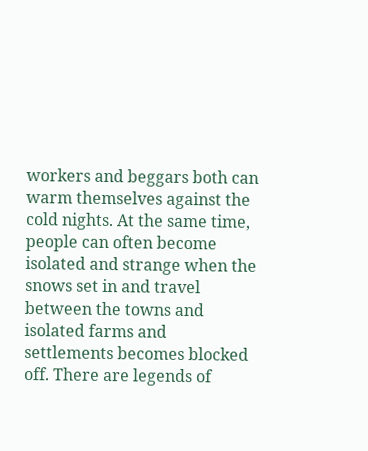workers and beggars both can warm themselves against the cold nights. At the same time, people can often become isolated and strange when the snows set in and travel between the towns and isolated farms and settlements becomes blocked off. There are legends of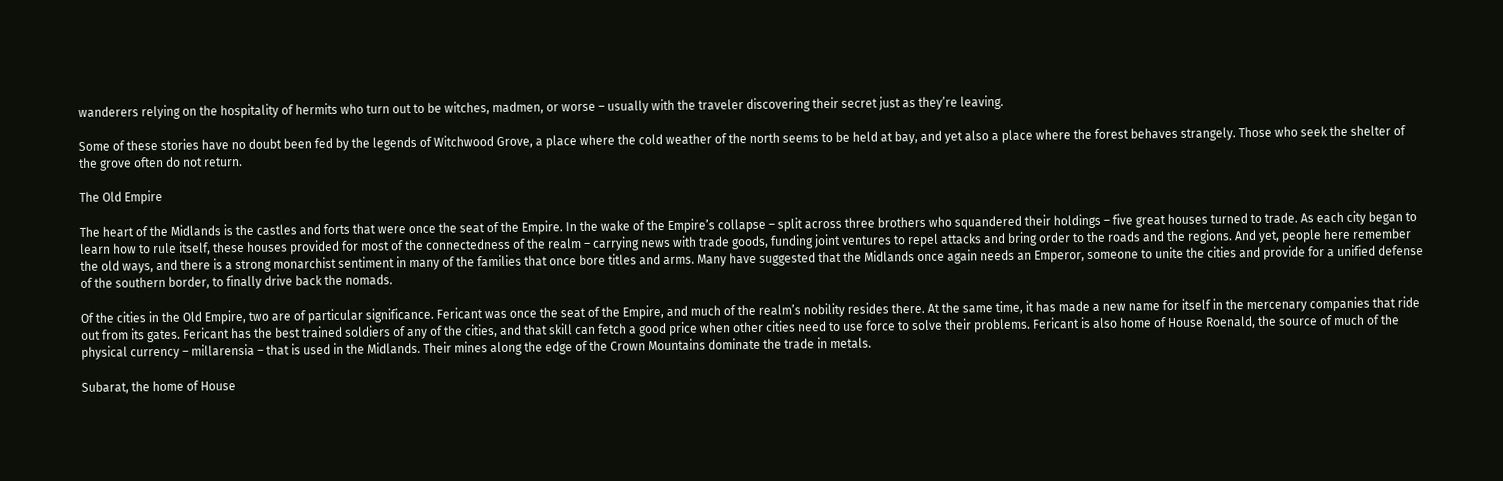wanderers relying on the hospitality of hermits who turn out to be witches, madmen, or worse – usually with the traveler discovering their secret just as they’re leaving.

Some of these stories have no doubt been fed by the legends of Witchwood Grove, a place where the cold weather of the north seems to be held at bay, and yet also a place where the forest behaves strangely. Those who seek the shelter of the grove often do not return.

The Old Empire

The heart of the Midlands is the castles and forts that were once the seat of the Empire. In the wake of the Empire’s collapse – split across three brothers who squandered their holdings – five great houses turned to trade. As each city began to learn how to rule itself, these houses provided for most of the connectedness of the realm – carrying news with trade goods, funding joint ventures to repel attacks and bring order to the roads and the regions. And yet, people here remember the old ways, and there is a strong monarchist sentiment in many of the families that once bore titles and arms. Many have suggested that the Midlands once again needs an Emperor, someone to unite the cities and provide for a unified defense of the southern border, to finally drive back the nomads.

Of the cities in the Old Empire, two are of particular significance. Fericant was once the seat of the Empire, and much of the realm’s nobility resides there. At the same time, it has made a new name for itself in the mercenary companies that ride out from its gates. Fericant has the best trained soldiers of any of the cities, and that skill can fetch a good price when other cities need to use force to solve their problems. Fericant is also home of House Roenald, the source of much of the physical currency – millarensia – that is used in the Midlands. Their mines along the edge of the Crown Mountains dominate the trade in metals.

Subarat, the home of House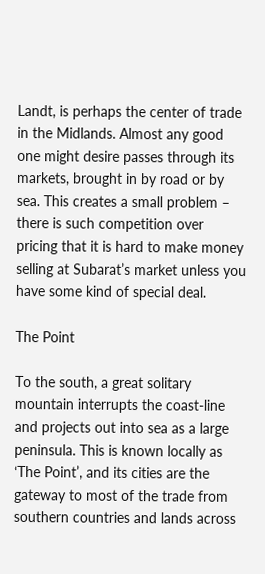Landt, is perhaps the center of trade in the Midlands. Almost any good one might desire passes through its markets, brought in by road or by sea. This creates a small problem – there is such competition over pricing that it is hard to make money selling at Subarat’s market unless you have some kind of special deal.

The Point

To the south, a great solitary mountain interrupts the coast-line and projects out into sea as a large peninsula. This is known locally as ‘The Point’, and its cities are the gateway to most of the trade from southern countries and lands across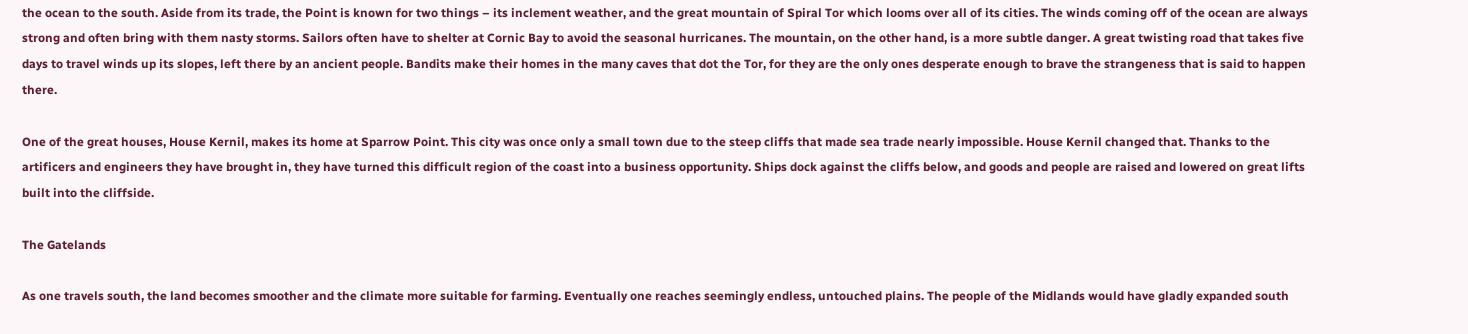the ocean to the south. Aside from its trade, the Point is known for two things – its inclement weather, and the great mountain of Spiral Tor which looms over all of its cities. The winds coming off of the ocean are always strong and often bring with them nasty storms. Sailors often have to shelter at Cornic Bay to avoid the seasonal hurricanes. The mountain, on the other hand, is a more subtle danger. A great twisting road that takes five days to travel winds up its slopes, left there by an ancient people. Bandits make their homes in the many caves that dot the Tor, for they are the only ones desperate enough to brave the strangeness that is said to happen there.

One of the great houses, House Kernil, makes its home at Sparrow Point. This city was once only a small town due to the steep cliffs that made sea trade nearly impossible. House Kernil changed that. Thanks to the artificers and engineers they have brought in, they have turned this difficult region of the coast into a business opportunity. Ships dock against the cliffs below, and goods and people are raised and lowered on great lifts built into the cliffside.

The Gatelands

As one travels south, the land becomes smoother and the climate more suitable for farming. Eventually one reaches seemingly endless, untouched plains. The people of the Midlands would have gladly expanded south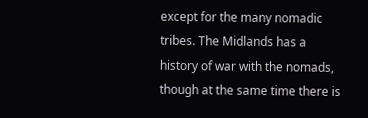except for the many nomadic tribes. The Midlands has a history of war with the nomads, though at the same time there is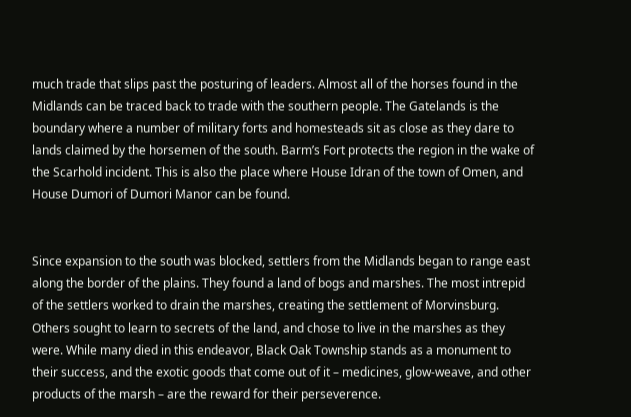much trade that slips past the posturing of leaders. Almost all of the horses found in the Midlands can be traced back to trade with the southern people. The Gatelands is the boundary where a number of military forts and homesteads sit as close as they dare to lands claimed by the horsemen of the south. Barm’s Fort protects the region in the wake of the Scarhold incident. This is also the place where House Idran of the town of Omen, and House Dumori of Dumori Manor can be found.


Since expansion to the south was blocked, settlers from the Midlands began to range east along the border of the plains. They found a land of bogs and marshes. The most intrepid of the settlers worked to drain the marshes, creating the settlement of Morvinsburg. Others sought to learn to secrets of the land, and chose to live in the marshes as they were. While many died in this endeavor, Black Oak Township stands as a monument to their success, and the exotic goods that come out of it – medicines, glow-weave, and other products of the marsh – are the reward for their perseverence.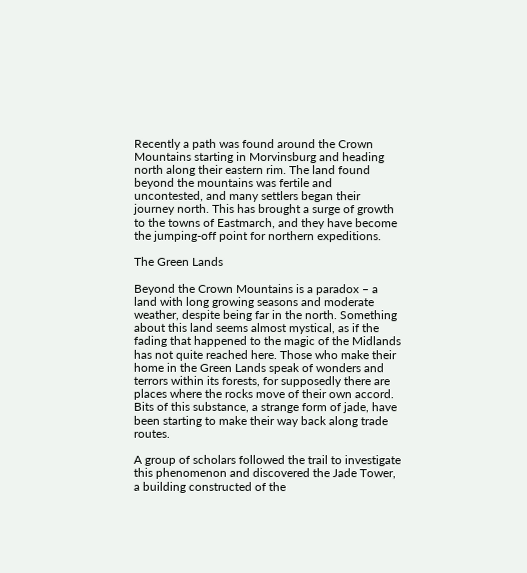Recently a path was found around the Crown Mountains starting in Morvinsburg and heading north along their eastern rim. The land found beyond the mountains was fertile and uncontested, and many settlers began their journey north. This has brought a surge of growth to the towns of Eastmarch, and they have become the jumping-off point for northern expeditions.

The Green Lands

Beyond the Crown Mountains is a paradox – a land with long growing seasons and moderate weather, despite being far in the north. Something about this land seems almost mystical, as if the fading that happened to the magic of the Midlands has not quite reached here. Those who make their home in the Green Lands speak of wonders and terrors within its forests, for supposedly there are places where the rocks move of their own accord. Bits of this substance, a strange form of jade, have been starting to make their way back along trade routes.

A group of scholars followed the trail to investigate this phenomenon and discovered the Jade Tower, a building constructed of the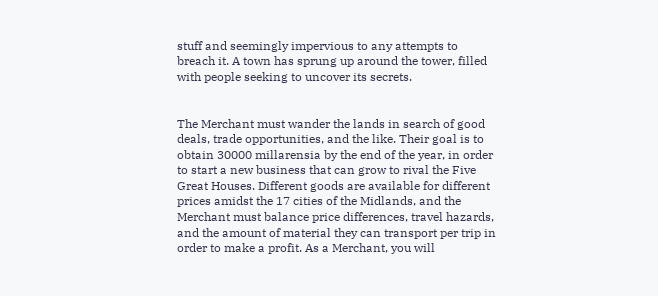stuff and seemingly impervious to any attempts to breach it. A town has sprung up around the tower, filled with people seeking to uncover its secrets.


The Merchant must wander the lands in search of good deals, trade opportunities, and the like. Their goal is to obtain 30000 millarensia by the end of the year, in order to start a new business that can grow to rival the Five Great Houses. Different goods are available for different prices amidst the 17 cities of the Midlands, and the Merchant must balance price differences, travel hazards, and the amount of material they can transport per trip in order to make a profit. As a Merchant, you will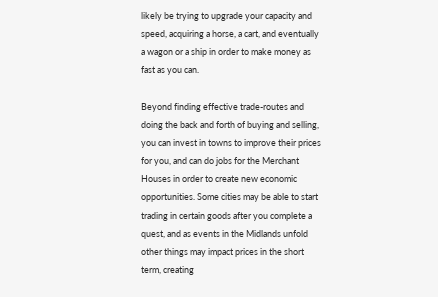likely be trying to upgrade your capacity and speed, acquiring a horse, a cart, and eventually a wagon or a ship in order to make money as fast as you can.

Beyond finding effective trade-routes and doing the back and forth of buying and selling, you can invest in towns to improve their prices for you, and can do jobs for the Merchant Houses in order to create new economic opportunities. Some cities may be able to start trading in certain goods after you complete a quest, and as events in the Midlands unfold other things may impact prices in the short term, creating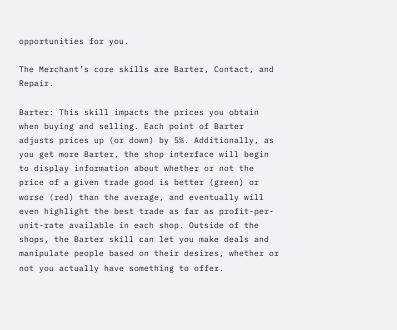opportunities for you.

The Merchant’s core skills are Barter, Contact, and Repair.

Barter: This skill impacts the prices you obtain when buying and selling. Each point of Barter adjusts prices up (or down) by 5%. Additionally, as you get more Barter, the shop interface will begin to display information about whether or not the price of a given trade good is better (green) or worse (red) than the average, and eventually will even highlight the best trade as far as profit-per-unit-rate available in each shop. Outside of the shops, the Barter skill can let you make deals and manipulate people based on their desires, whether or not you actually have something to offer.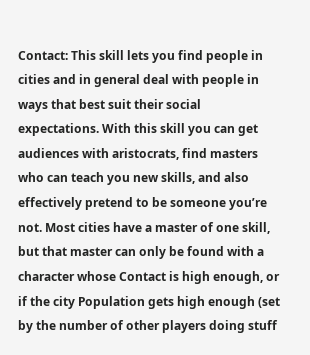Contact: This skill lets you find people in cities and in general deal with people in ways that best suit their social expectations. With this skill you can get audiences with aristocrats, find masters who can teach you new skills, and also effectively pretend to be someone you’re not. Most cities have a master of one skill, but that master can only be found with a character whose Contact is high enough, or if the city Population gets high enough (set by the number of other players doing stuff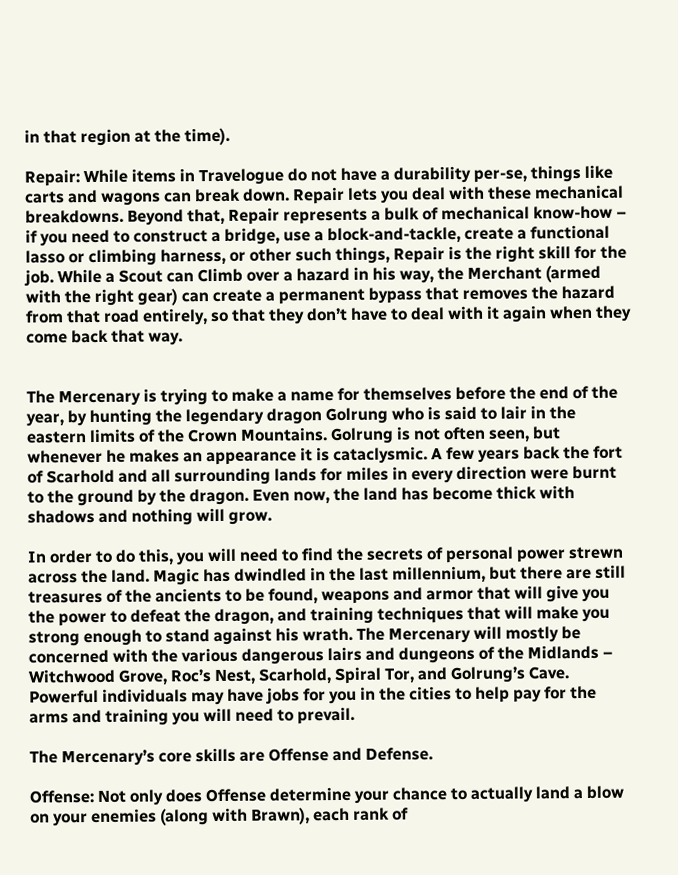in that region at the time).

Repair: While items in Travelogue do not have a durability per-se, things like carts and wagons can break down. Repair lets you deal with these mechanical breakdowns. Beyond that, Repair represents a bulk of mechanical know-how – if you need to construct a bridge, use a block-and-tackle, create a functional lasso or climbing harness, or other such things, Repair is the right skill for the job. While a Scout can Climb over a hazard in his way, the Merchant (armed with the right gear) can create a permanent bypass that removes the hazard from that road entirely, so that they don’t have to deal with it again when they come back that way.


The Mercenary is trying to make a name for themselves before the end of the year, by hunting the legendary dragon Golrung who is said to lair in the eastern limits of the Crown Mountains. Golrung is not often seen, but whenever he makes an appearance it is cataclysmic. A few years back the fort of Scarhold and all surrounding lands for miles in every direction were burnt to the ground by the dragon. Even now, the land has become thick with shadows and nothing will grow.

In order to do this, you will need to find the secrets of personal power strewn across the land. Magic has dwindled in the last millennium, but there are still treasures of the ancients to be found, weapons and armor that will give you the power to defeat the dragon, and training techniques that will make you strong enough to stand against his wrath. The Mercenary will mostly be concerned with the various dangerous lairs and dungeons of the Midlands – Witchwood Grove, Roc’s Nest, Scarhold, Spiral Tor, and Golrung’s Cave. Powerful individuals may have jobs for you in the cities to help pay for the arms and training you will need to prevail.

The Mercenary’s core skills are Offense and Defense.

Offense: Not only does Offense determine your chance to actually land a blow on your enemies (along with Brawn), each rank of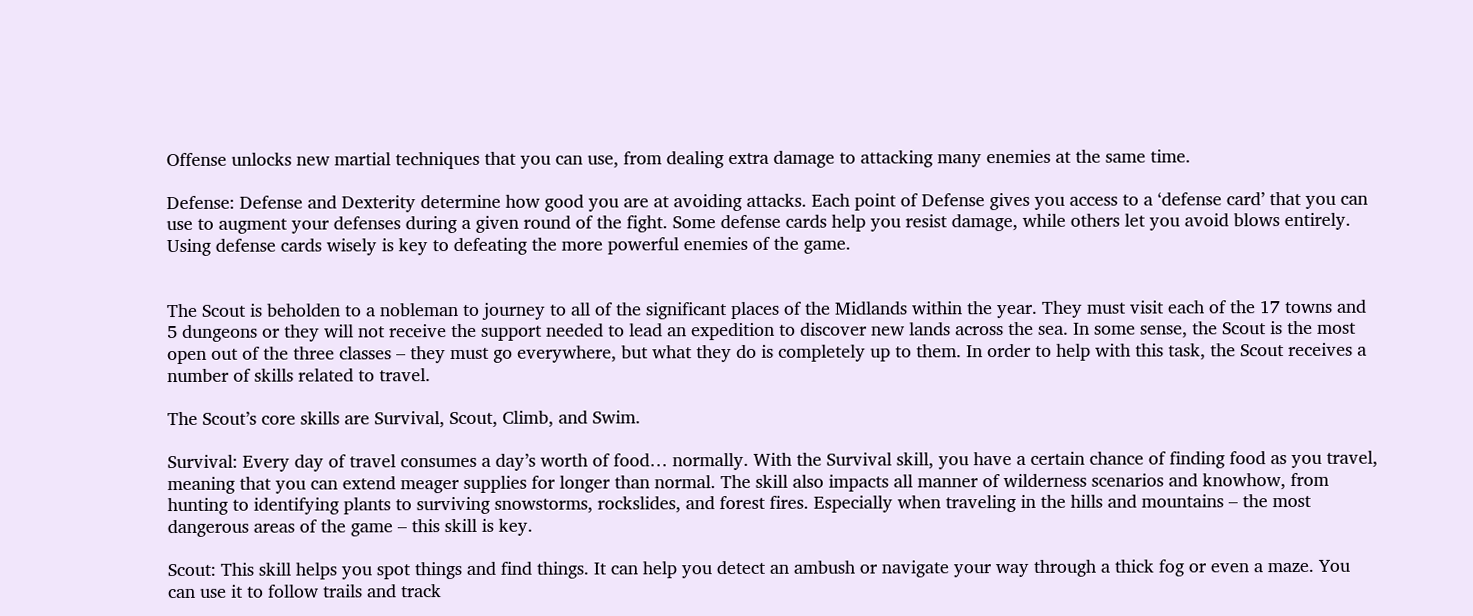Offense unlocks new martial techniques that you can use, from dealing extra damage to attacking many enemies at the same time.

Defense: Defense and Dexterity determine how good you are at avoiding attacks. Each point of Defense gives you access to a ‘defense card’ that you can use to augment your defenses during a given round of the fight. Some defense cards help you resist damage, while others let you avoid blows entirely. Using defense cards wisely is key to defeating the more powerful enemies of the game.


The Scout is beholden to a nobleman to journey to all of the significant places of the Midlands within the year. They must visit each of the 17 towns and 5 dungeons or they will not receive the support needed to lead an expedition to discover new lands across the sea. In some sense, the Scout is the most open out of the three classes – they must go everywhere, but what they do is completely up to them. In order to help with this task, the Scout receives a number of skills related to travel.

The Scout’s core skills are Survival, Scout, Climb, and Swim.

Survival: Every day of travel consumes a day’s worth of food… normally. With the Survival skill, you have a certain chance of finding food as you travel, meaning that you can extend meager supplies for longer than normal. The skill also impacts all manner of wilderness scenarios and knowhow, from hunting to identifying plants to surviving snowstorms, rockslides, and forest fires. Especially when traveling in the hills and mountains – the most dangerous areas of the game – this skill is key.

Scout: This skill helps you spot things and find things. It can help you detect an ambush or navigate your way through a thick fog or even a maze. You can use it to follow trails and track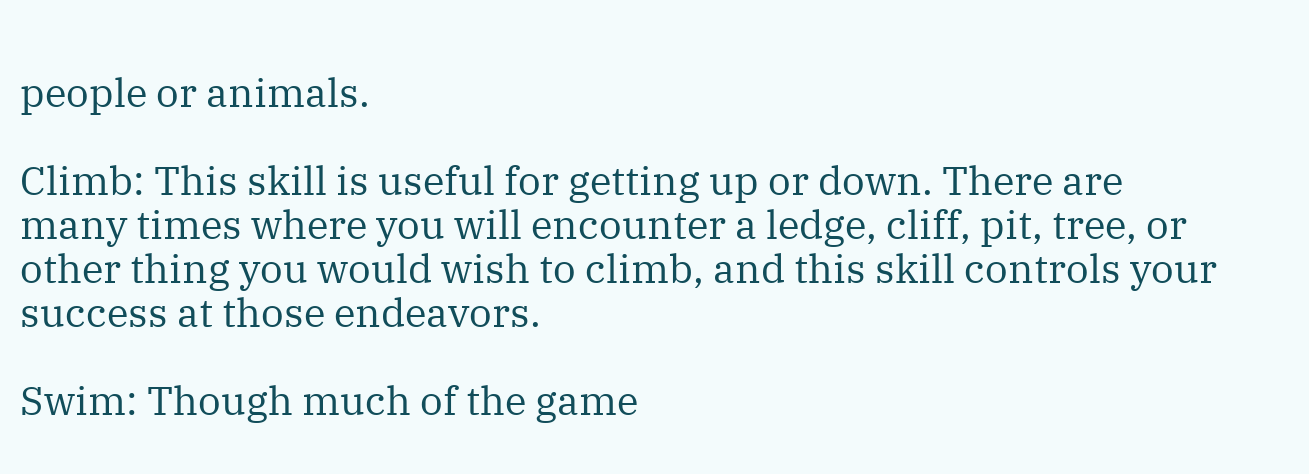people or animals.

Climb: This skill is useful for getting up or down. There are many times where you will encounter a ledge, cliff, pit, tree, or other thing you would wish to climb, and this skill controls your success at those endeavors.

Swim: Though much of the game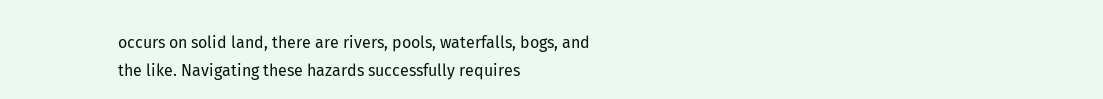occurs on solid land, there are rivers, pools, waterfalls, bogs, and the like. Navigating these hazards successfully requires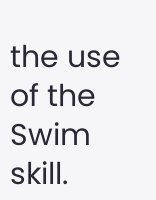the use of the Swim skill.